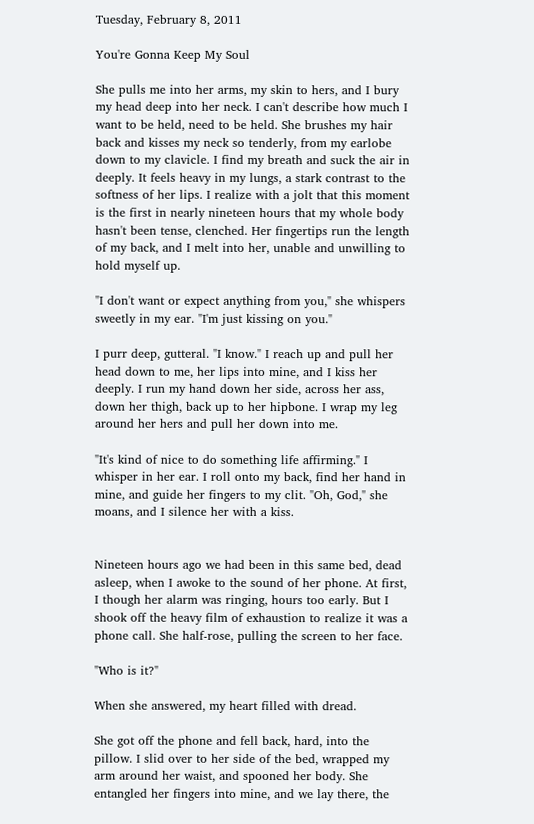Tuesday, February 8, 2011

You're Gonna Keep My Soul

She pulls me into her arms, my skin to hers, and I bury my head deep into her neck. I can't describe how much I want to be held, need to be held. She brushes my hair back and kisses my neck so tenderly, from my earlobe down to my clavicle. I find my breath and suck the air in deeply. It feels heavy in my lungs, a stark contrast to the softness of her lips. I realize with a jolt that this moment is the first in nearly nineteen hours that my whole body hasn't been tense, clenched. Her fingertips run the length of my back, and I melt into her, unable and unwilling to hold myself up.

"I don't want or expect anything from you," she whispers sweetly in my ear. "I'm just kissing on you."

I purr deep, gutteral. "I know." I reach up and pull her head down to me, her lips into mine, and I kiss her deeply. I run my hand down her side, across her ass, down her thigh, back up to her hipbone. I wrap my leg around her hers and pull her down into me.

"It's kind of nice to do something life affirming." I whisper in her ear. I roll onto my back, find her hand in mine, and guide her fingers to my clit. "Oh, God," she moans, and I silence her with a kiss.


Nineteen hours ago we had been in this same bed, dead asleep, when I awoke to the sound of her phone. At first, I though her alarm was ringing, hours too early. But I shook off the heavy film of exhaustion to realize it was a phone call. She half-rose, pulling the screen to her face.

"Who is it?"

When she answered, my heart filled with dread.

She got off the phone and fell back, hard, into the pillow. I slid over to her side of the bed, wrapped my arm around her waist, and spooned her body. She entangled her fingers into mine, and we lay there, the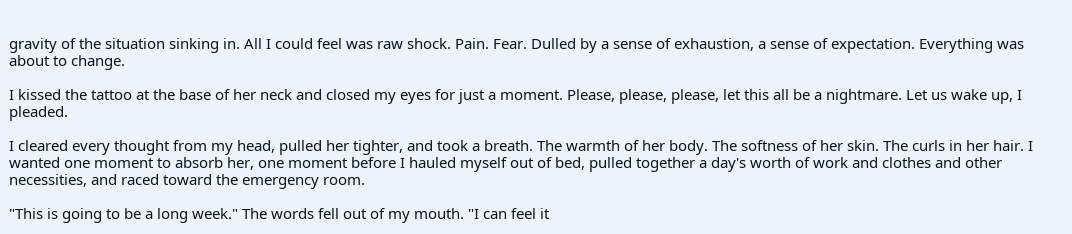gravity of the situation sinking in. All I could feel was raw shock. Pain. Fear. Dulled by a sense of exhaustion, a sense of expectation. Everything was about to change.

I kissed the tattoo at the base of her neck and closed my eyes for just a moment. Please, please, please, let this all be a nightmare. Let us wake up, I pleaded.

I cleared every thought from my head, pulled her tighter, and took a breath. The warmth of her body. The softness of her skin. The curls in her hair. I wanted one moment to absorb her, one moment before I hauled myself out of bed, pulled together a day's worth of work and clothes and other necessities, and raced toward the emergency room.

"This is going to be a long week." The words fell out of my mouth. "I can feel it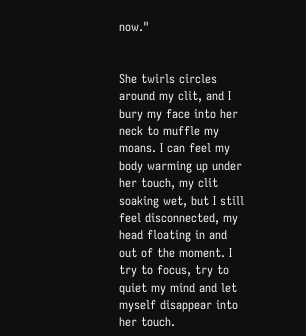now."


She twirls circles around my clit, and I bury my face into her neck to muffle my moans. I can feel my body warming up under her touch, my clit soaking wet, but I still feel disconnected, my head floating in and out of the moment. I try to focus, try to quiet my mind and let myself disappear into her touch.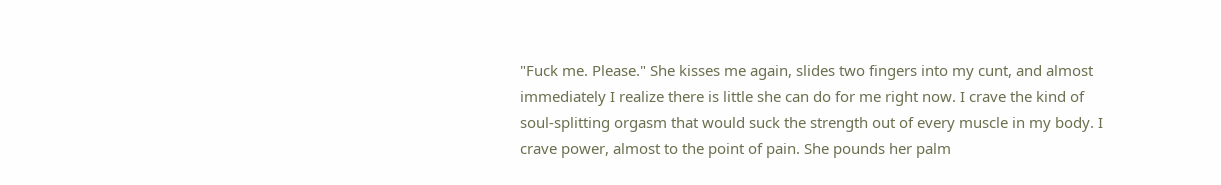"Fuck me. Please." She kisses me again, slides two fingers into my cunt, and almost immediately I realize there is little she can do for me right now. I crave the kind of soul-splitting orgasm that would suck the strength out of every muscle in my body. I crave power, almost to the point of pain. She pounds her palm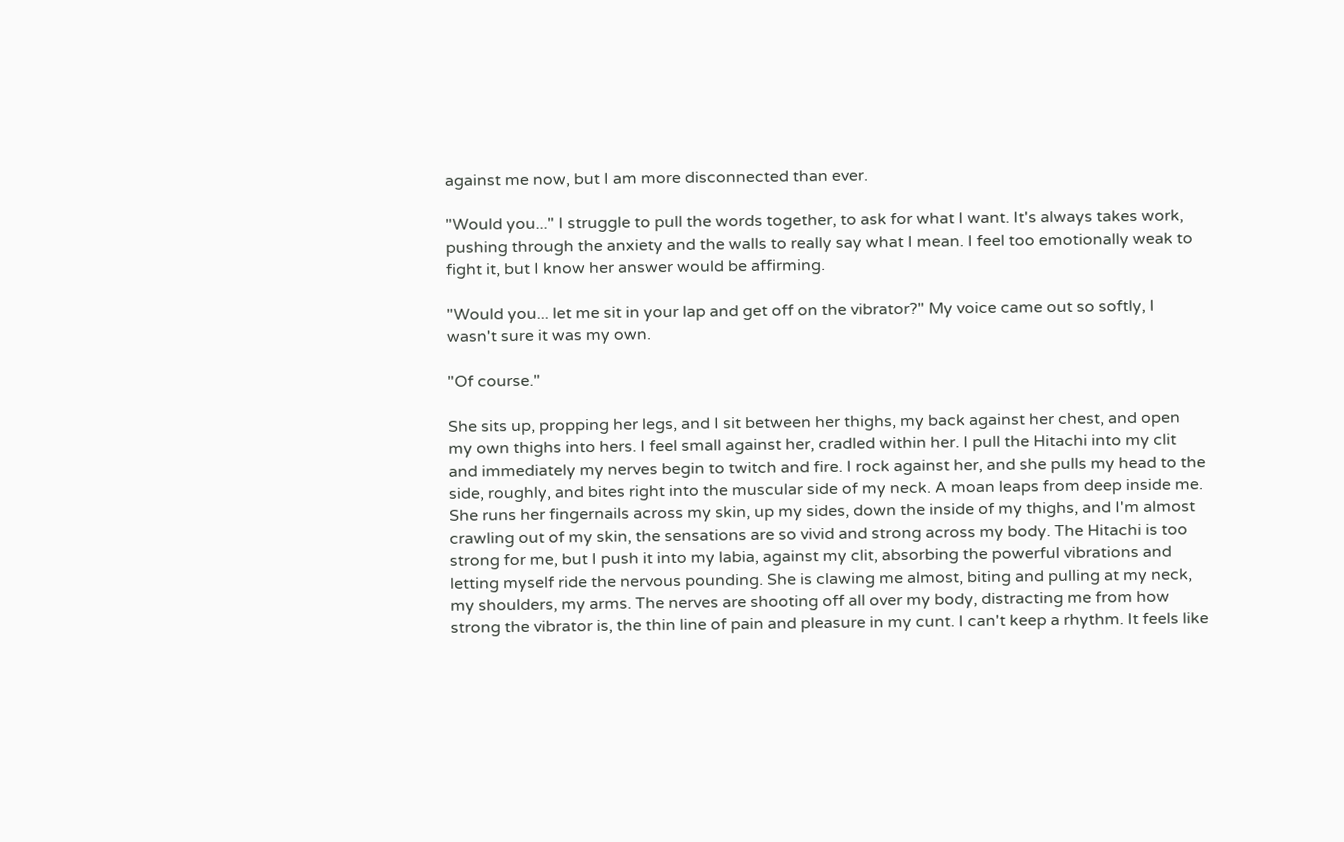against me now, but I am more disconnected than ever.

"Would you..." I struggle to pull the words together, to ask for what I want. It's always takes work, pushing through the anxiety and the walls to really say what I mean. I feel too emotionally weak to fight it, but I know her answer would be affirming.

"Would you... let me sit in your lap and get off on the vibrator?" My voice came out so softly, I wasn't sure it was my own.

"Of course."

She sits up, propping her legs, and I sit between her thighs, my back against her chest, and open my own thighs into hers. I feel small against her, cradled within her. I pull the Hitachi into my clit and immediately my nerves begin to twitch and fire. I rock against her, and she pulls my head to the side, roughly, and bites right into the muscular side of my neck. A moan leaps from deep inside me. She runs her fingernails across my skin, up my sides, down the inside of my thighs, and I'm almost crawling out of my skin, the sensations are so vivid and strong across my body. The Hitachi is too strong for me, but I push it into my labia, against my clit, absorbing the powerful vibrations and letting myself ride the nervous pounding. She is clawing me almost, biting and pulling at my neck, my shoulders, my arms. The nerves are shooting off all over my body, distracting me from how strong the vibrator is, the thin line of pain and pleasure in my cunt. I can't keep a rhythm. It feels like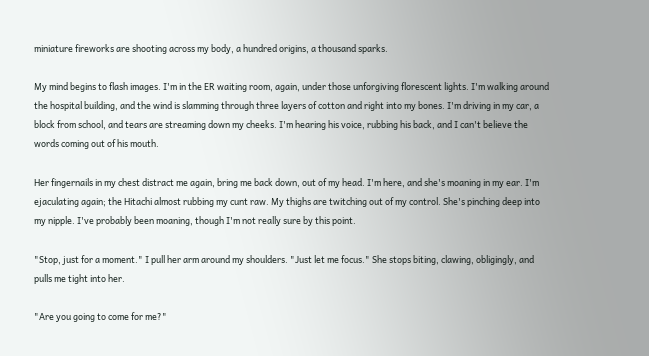miniature fireworks are shooting across my body, a hundred origins, a thousand sparks.

My mind begins to flash images. I'm in the ER waiting room, again, under those unforgiving florescent lights. I'm walking around the hospital building, and the wind is slamming through three layers of cotton and right into my bones. I'm driving in my car, a block from school, and tears are streaming down my cheeks. I'm hearing his voice, rubbing his back, and I can't believe the words coming out of his mouth.

Her fingernails in my chest distract me again, bring me back down, out of my head. I'm here, and she's moaning in my ear. I'm ejaculating again; the Hitachi almost rubbing my cunt raw. My thighs are twitching out of my control. She's pinching deep into my nipple. I've probably been moaning, though I'm not really sure by this point.

"Stop, just for a moment." I pull her arm around my shoulders. "Just let me focus." She stops biting, clawing, obligingly, and pulls me tight into her.

"Are you going to come for me?"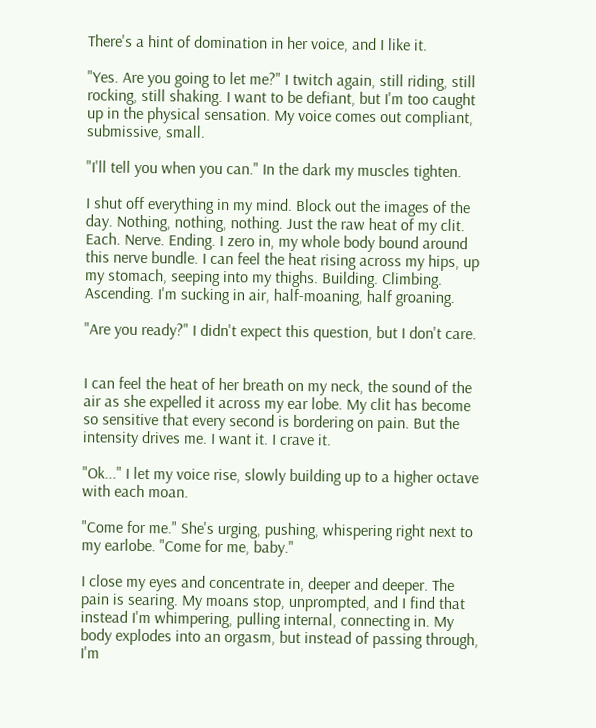There's a hint of domination in her voice, and I like it.

"Yes. Are you going to let me?" I twitch again, still riding, still rocking, still shaking. I want to be defiant, but I'm too caught up in the physical sensation. My voice comes out compliant, submissive, small.

"I'll tell you when you can." In the dark my muscles tighten.

I shut off everything in my mind. Block out the images of the day. Nothing, nothing, nothing. Just the raw heat of my clit. Each. Nerve. Ending. I zero in, my whole body bound around this nerve bundle. I can feel the heat rising across my hips, up my stomach, seeping into my thighs. Building. Climbing. Ascending. I'm sucking in air, half-moaning, half groaning.

"Are you ready?" I didn't expect this question, but I don't care.


I can feel the heat of her breath on my neck, the sound of the air as she expelled it across my ear lobe. My clit has become so sensitive that every second is bordering on pain. But the intensity drives me. I want it. I crave it.

"Ok..." I let my voice rise, slowly building up to a higher octave with each moan.

"Come for me." She's urging, pushing, whispering right next to my earlobe. "Come for me, baby."

I close my eyes and concentrate in, deeper and deeper. The pain is searing. My moans stop, unprompted, and I find that instead I'm whimpering, pulling internal, connecting in. My body explodes into an orgasm, but instead of passing through, I'm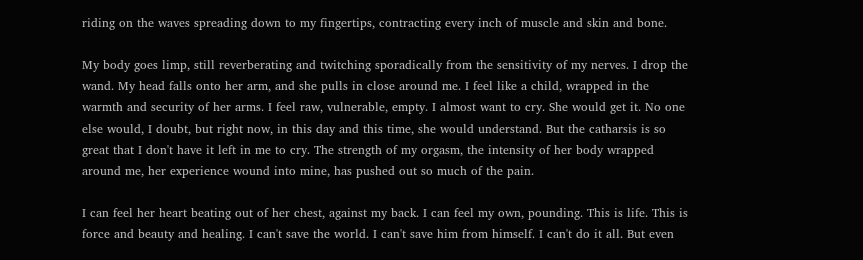riding on the waves spreading down to my fingertips, contracting every inch of muscle and skin and bone.

My body goes limp, still reverberating and twitching sporadically from the sensitivity of my nerves. I drop the wand. My head falls onto her arm, and she pulls in close around me. I feel like a child, wrapped in the warmth and security of her arms. I feel raw, vulnerable, empty. I almost want to cry. She would get it. No one else would, I doubt, but right now, in this day and this time, she would understand. But the catharsis is so great that I don't have it left in me to cry. The strength of my orgasm, the intensity of her body wrapped around me, her experience wound into mine, has pushed out so much of the pain.

I can feel her heart beating out of her chest, against my back. I can feel my own, pounding. This is life. This is force and beauty and healing. I can't save the world. I can't save him from himself. I can't do it all. But even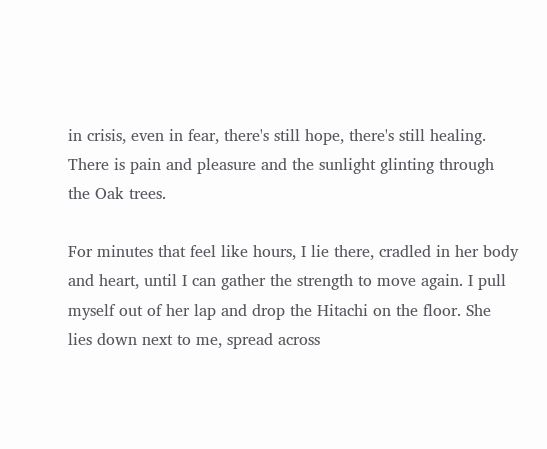in crisis, even in fear, there's still hope, there's still healing. There is pain and pleasure and the sunlight glinting through the Oak trees.

For minutes that feel like hours, I lie there, cradled in her body and heart, until I can gather the strength to move again. I pull myself out of her lap and drop the Hitachi on the floor. She lies down next to me, spread across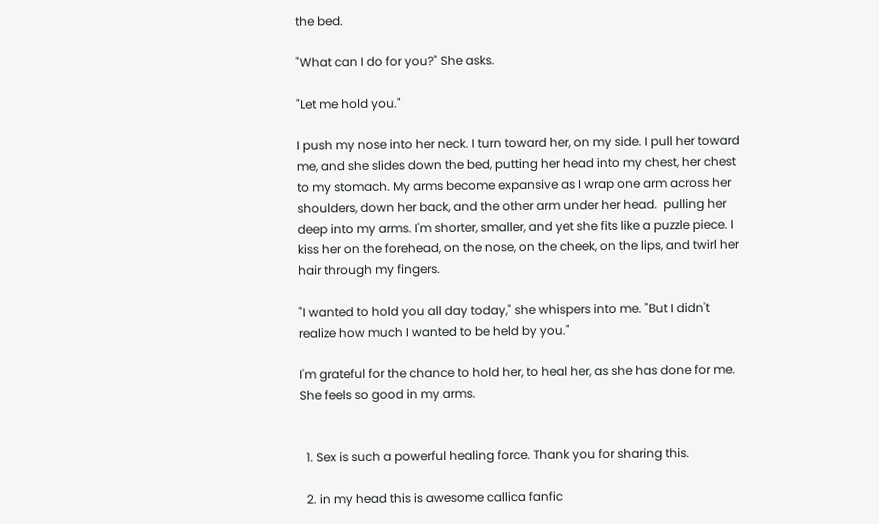the bed.

"What can I do for you?" She asks.

"Let me hold you."

I push my nose into her neck. I turn toward her, on my side. I pull her toward me, and she slides down the bed, putting her head into my chest, her chest to my stomach. My arms become expansive as I wrap one arm across her shoulders, down her back, and the other arm under her head.  pulling her deep into my arms. I'm shorter, smaller, and yet she fits like a puzzle piece. I kiss her on the forehead, on the nose, on the cheek, on the lips, and twirl her hair through my fingers.

"I wanted to hold you all day today," she whispers into me. "But I didn't realize how much I wanted to be held by you."

I'm grateful for the chance to hold her, to heal her, as she has done for me. She feels so good in my arms.


  1. Sex is such a powerful healing force. Thank you for sharing this.

  2. in my head this is awesome callica fanfic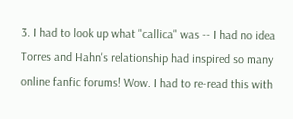3. I had to look up what "callica" was -- I had no idea Torres and Hahn's relationship had inspired so many online fanfic forums! Wow. I had to re-read this with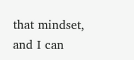that mindset, and I can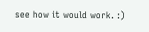see how it would work. :)